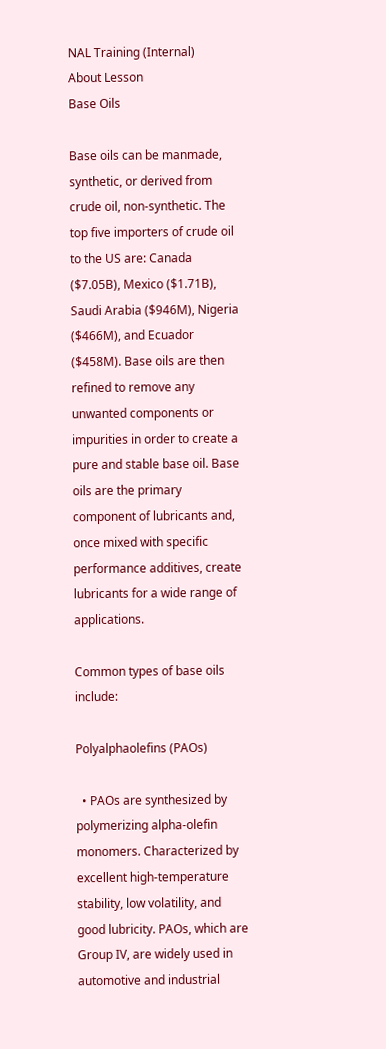NAL Training (Internal)
About Lesson
Base Oils

Base oils can be manmade, synthetic, or derived from crude oil, non-synthetic. The top five importers of crude oil to the US are: Canada ($7.05B), Mexico ($1.71B), Saudi Arabia ($946M), Nigeria ($466M), and Ecuador ($458M). Base oils are then refined to remove any unwanted components or impurities in order to create a pure and stable base oil. Base oils are the primary component of lubricants and, once mixed with specific performance additives, create lubricants for a wide range of applications.

Common types of base oils include:

Polyalphaolefins (PAOs)

  • PAOs are synthesized by polymerizing alpha-olefin monomers. Characterized by excellent high-temperature stability, low volatility, and good lubricity. PAOs, which are Group IV, are widely used in automotive and industrial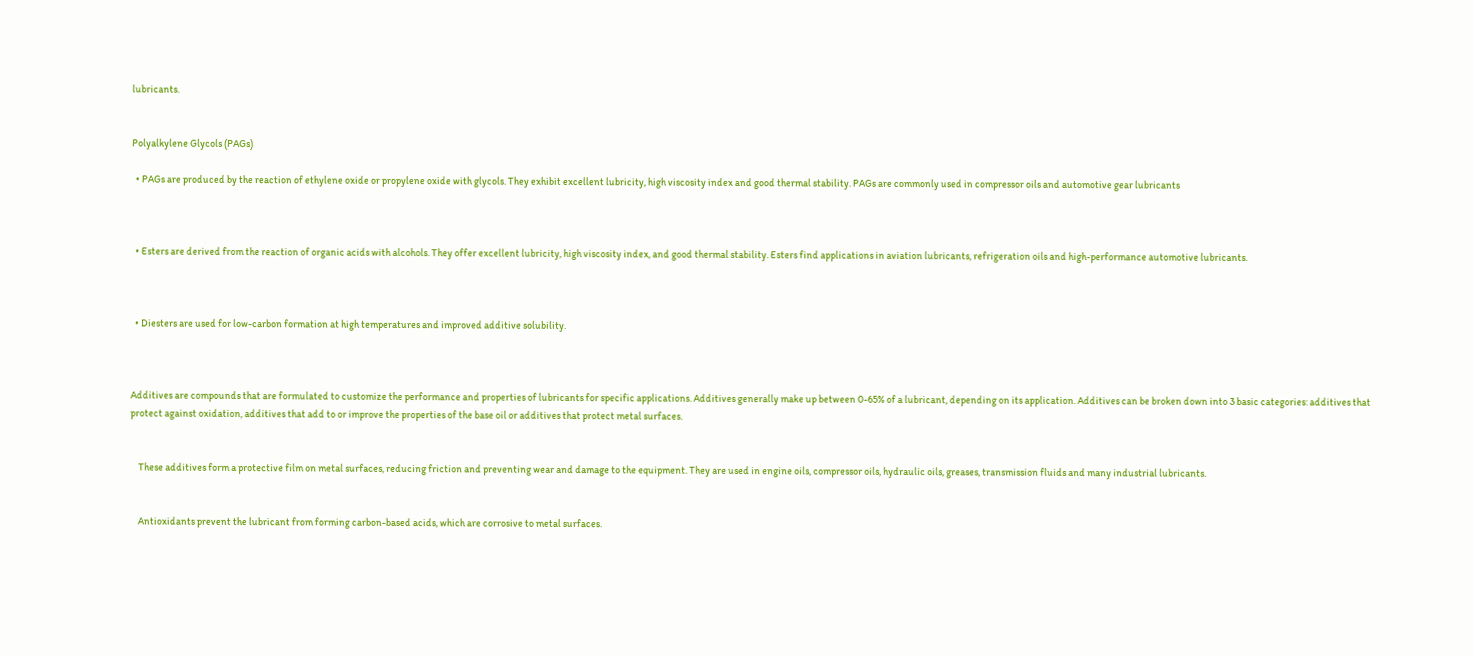lubricants.


Polyalkylene Glycols (PAGs)

  • PAGs are produced by the reaction of ethylene oxide or propylene oxide with glycols. They exhibit excellent lubricity, high viscosity index and good thermal stability. PAGs are commonly used in compressor oils and automotive gear lubricants



  • Esters are derived from the reaction of organic acids with alcohols. They offer excellent lubricity, high viscosity index, and good thermal stability. Esters find applications in aviation lubricants, refrigeration oils and high-performance automotive lubricants.



  • Diesters are used for low-carbon formation at high temperatures and improved additive solubility.



Additives are compounds that are formulated to customize the performance and properties of lubricants for specific applications. Additives generally make up between 0-65% of a lubricant, depending on its application. Additives can be broken down into 3 basic categories: additives that protect against oxidation, additives that add to or improve the properties of the base oil or additives that protect metal surfaces.


    These additives form a protective film on metal surfaces, reducing friction and preventing wear and damage to the equipment. They are used in engine oils, compressor oils, hydraulic oils, greases, transmission fluids and many industrial lubricants.


    Antioxidants prevent the lubricant from forming carbon-based acids, which are corrosive to metal surfaces.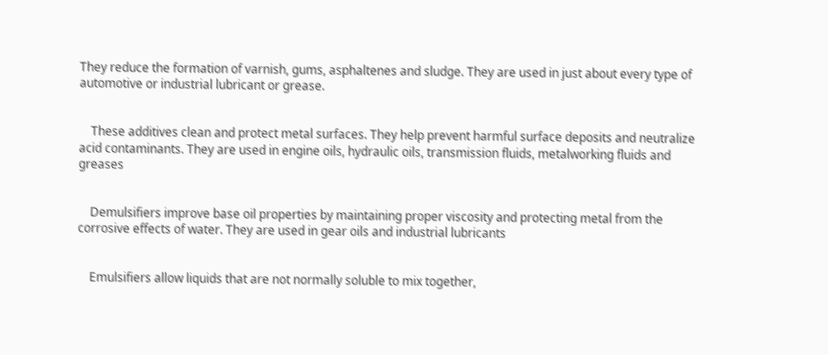They reduce the formation of varnish, gums, asphaltenes and sludge. They are used in just about every type of automotive or industrial lubricant or grease.


    These additives clean and protect metal surfaces. They help prevent harmful surface deposits and neutralize acid contaminants. They are used in engine oils, hydraulic oils, transmission fluids, metalworking fluids and greases


    Demulsifiers improve base oil properties by maintaining proper viscosity and protecting metal from the corrosive effects of water. They are used in gear oils and industrial lubricants


    Emulsifiers allow liquids that are not normally soluble to mix together,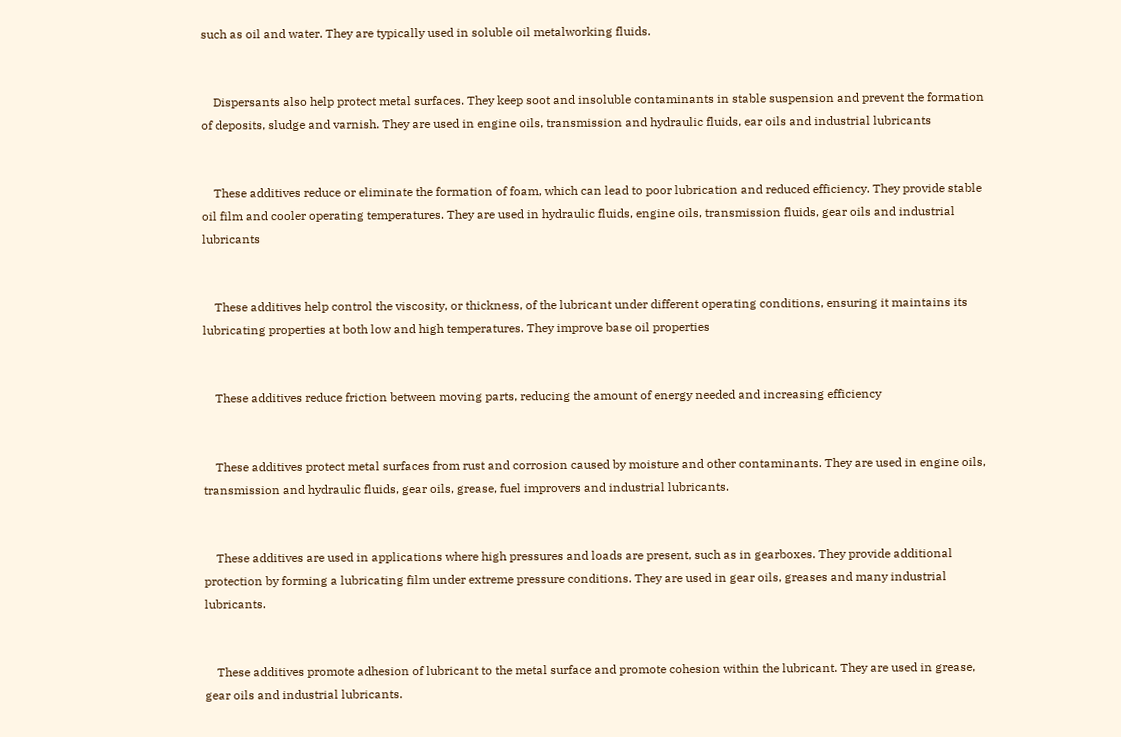such as oil and water. They are typically used in soluble oil metalworking fluids.


    Dispersants also help protect metal surfaces. They keep soot and insoluble contaminants in stable suspension and prevent the formation of deposits, sludge and varnish. They are used in engine oils, transmission and hydraulic fluids, ear oils and industrial lubricants


    These additives reduce or eliminate the formation of foam, which can lead to poor lubrication and reduced efficiency. They provide stable oil film and cooler operating temperatures. They are used in hydraulic fluids, engine oils, transmission fluids, gear oils and industrial lubricants


    These additives help control the viscosity, or thickness, of the lubricant under different operating conditions, ensuring it maintains its lubricating properties at both low and high temperatures. They improve base oil properties


    These additives reduce friction between moving parts, reducing the amount of energy needed and increasing efficiency


    These additives protect metal surfaces from rust and corrosion caused by moisture and other contaminants. They are used in engine oils, transmission and hydraulic fluids, gear oils, grease, fuel improvers and industrial lubricants.


    These additives are used in applications where high pressures and loads are present, such as in gearboxes. They provide additional protection by forming a lubricating film under extreme pressure conditions. They are used in gear oils, greases and many industrial lubricants.


    These additives promote adhesion of lubricant to the metal surface and promote cohesion within the lubricant. They are used in grease, gear oils and industrial lubricants.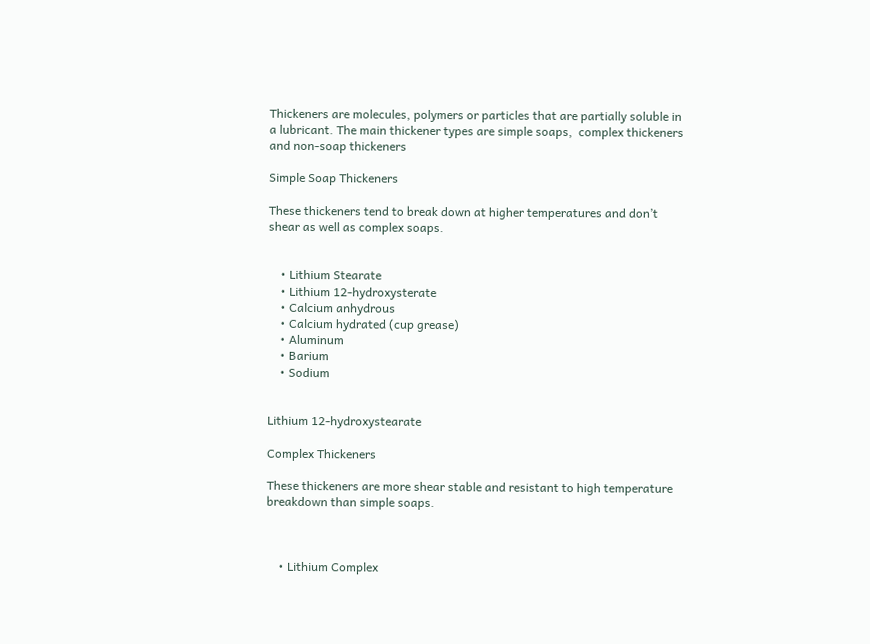Thickeners are molecules, polymers or particles that are partially soluble in a lubricant. The main thickener types are simple soaps,  complex thickeners and non-soap thickeners

Simple Soap Thickeners

These thickeners tend to break down at higher temperatures and don’t shear as well as complex soaps.


    • Lithium Stearate
    • Lithium 12-hydroxysterate
    • Calcium anhydrous
    • Calcium hydrated (cup grease)
    • Aluminum
    • Barium
    • Sodium


Lithium 12-hydroxystearate

Complex Thickeners

These thickeners are more shear stable and resistant to high temperature breakdown than simple soaps.



    • Lithium Complex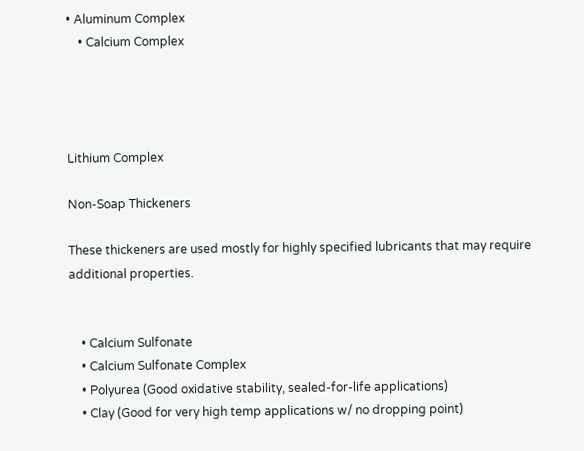• Aluminum Complex
    • Calcium Complex




Lithium Complex

Non-Soap Thickeners

These thickeners are used mostly for highly specified lubricants that may require additional properties.


    • Calcium Sulfonate
    • Calcium Sulfonate Complex
    • Polyurea (Good oxidative stability, sealed-for-life applications)
    • Clay (Good for very high temp applications w/ no dropping point)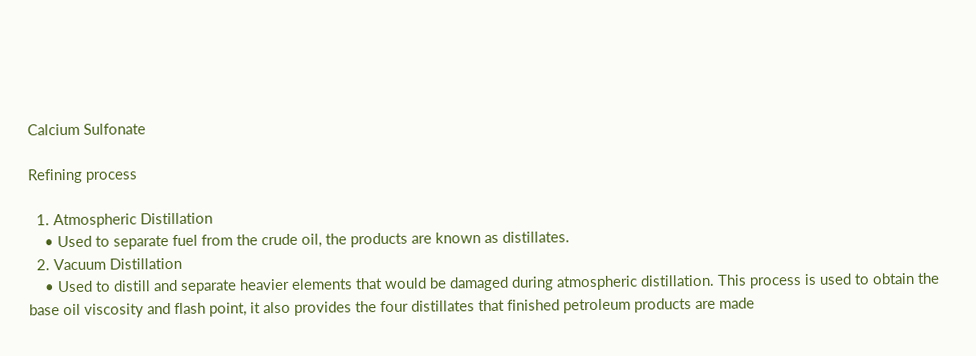Calcium Sulfonate

Refining process

  1. Atmospheric Distillation
    • Used to separate fuel from the crude oil, the products are known as distillates.
  2. Vacuum Distillation
    • Used to distill and separate heavier elements that would be damaged during atmospheric distillation. This process is used to obtain the base oil viscosity and flash point, it also provides the four distillates that finished petroleum products are made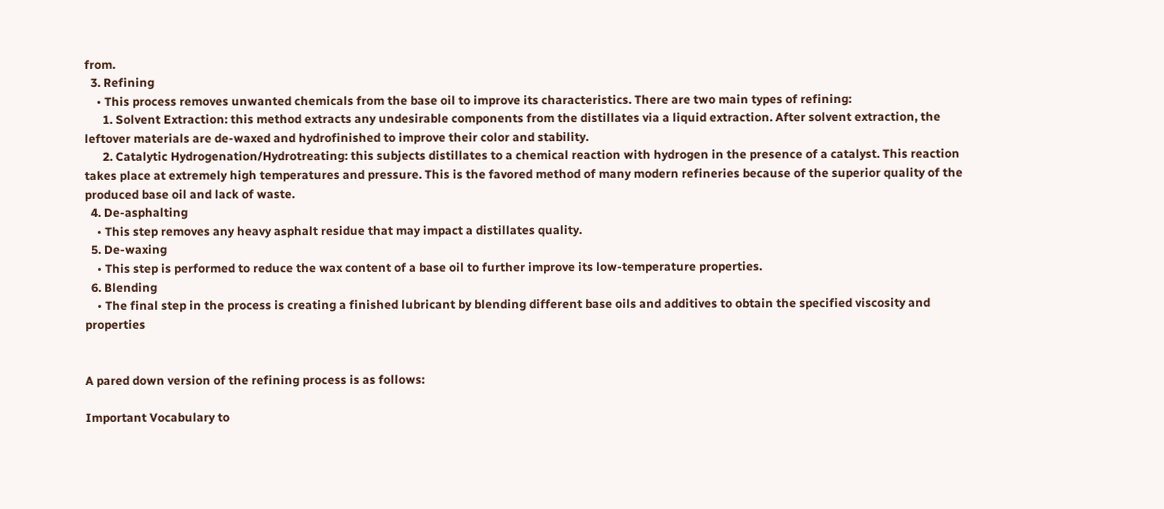from.
  3. Refining
    • This process removes unwanted chemicals from the base oil to improve its characteristics. There are two main types of refining:
      1. Solvent Extraction: this method extracts any undesirable components from the distillates via a liquid extraction. After solvent extraction, the leftover materials are de-waxed and hydrofinished to improve their color and stability.
      2. Catalytic Hydrogenation/Hydrotreating: this subjects distillates to a chemical reaction with hydrogen in the presence of a catalyst. This reaction takes place at extremely high temperatures and pressure. This is the favored method of many modern refineries because of the superior quality of the produced base oil and lack of waste.
  4. De-asphalting
    • This step removes any heavy asphalt residue that may impact a distillates quality.
  5. De-waxing
    • This step is performed to reduce the wax content of a base oil to further improve its low-temperature properties.
  6. Blending
    • The final step in the process is creating a finished lubricant by blending different base oils and additives to obtain the specified viscosity and properties


A pared down version of the refining process is as follows:

Important Vocabulary to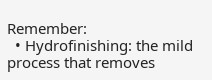Remember:
  • Hydrofinishing: the mild process that removes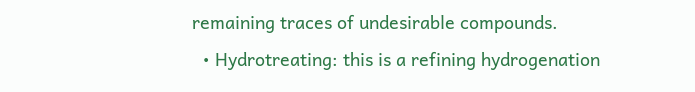remaining traces of undesirable compounds.
  • Hydrotreating: this is a refining hydrogenation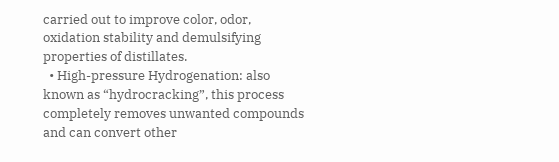carried out to improve color, odor, oxidation stability and demulsifying properties of distillates.
  • High-pressure Hydrogenation: also known as “hydrocracking”, this process completely removes unwanted compounds and can convert other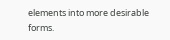elements into more desirable forms.